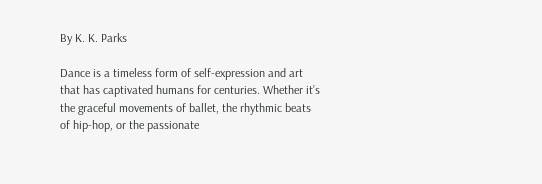By K. K. Parks

Dance is a timeless form of self-expression and art that has captivated humans for centuries. Whether it’s the graceful movements of ballet, the rhythmic beats of hip-hop, or the passionate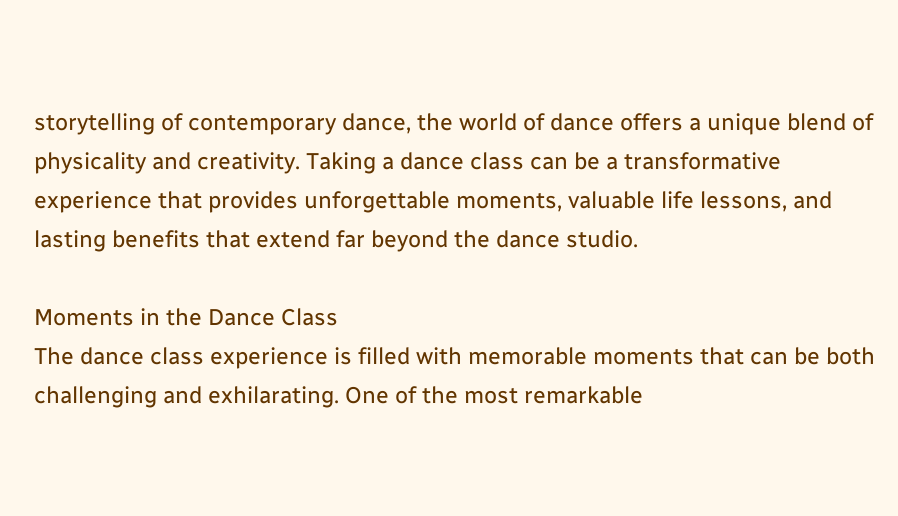storytelling of contemporary dance, the world of dance offers a unique blend of physicality and creativity. Taking a dance class can be a transformative experience that provides unforgettable moments, valuable life lessons, and lasting benefits that extend far beyond the dance studio.

Moments in the Dance Class
The dance class experience is filled with memorable moments that can be both challenging and exhilarating. One of the most remarkable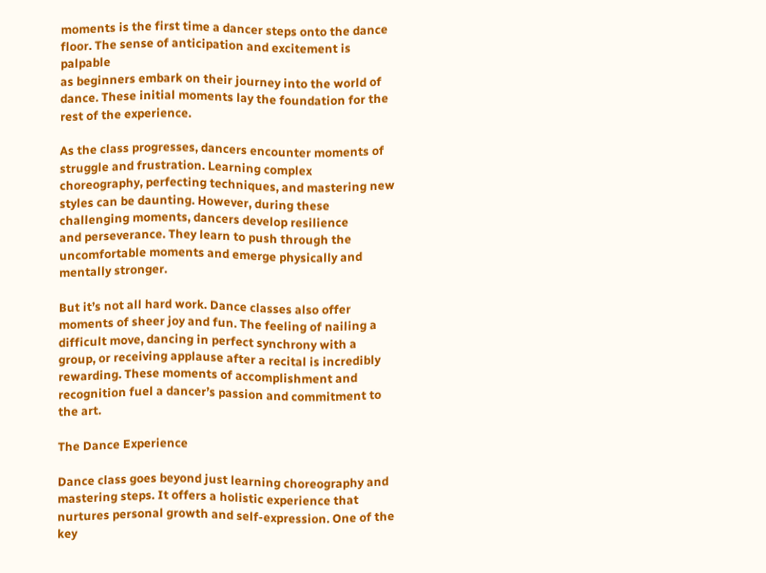moments is the first time a dancer steps onto the dance floor. The sense of anticipation and excitement is palpable
as beginners embark on their journey into the world of dance. These initial moments lay the foundation for the rest of the experience.

As the class progresses, dancers encounter moments of struggle and frustration. Learning complex choreography, perfecting techniques, and mastering new styles can be daunting. However, during these challenging moments, dancers develop resilience
and perseverance. They learn to push through the uncomfortable moments and emerge physically and mentally stronger.

But it’s not all hard work. Dance classes also offer moments of sheer joy and fun. The feeling of nailing a difficult move, dancing in perfect synchrony with a group, or receiving applause after a recital is incredibly rewarding. These moments of accomplishment and
recognition fuel a dancer’s passion and commitment to the art.

The Dance Experience

Dance class goes beyond just learning choreography and mastering steps. It offers a holistic experience that nurtures personal growth and self-expression. One of the key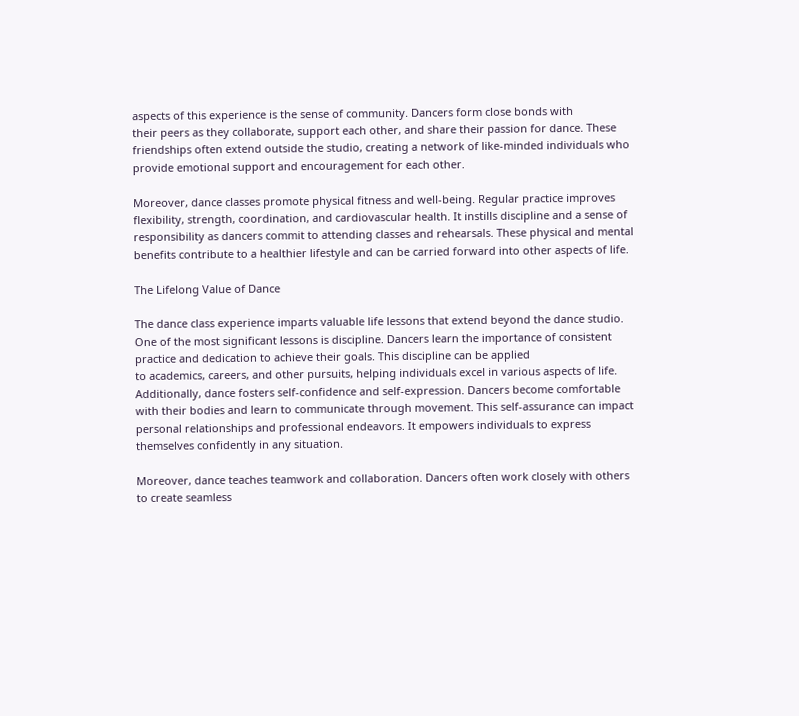aspects of this experience is the sense of community. Dancers form close bonds with
their peers as they collaborate, support each other, and share their passion for dance. These friendships often extend outside the studio, creating a network of like-minded individuals who provide emotional support and encouragement for each other.

Moreover, dance classes promote physical fitness and well-being. Regular practice improves flexibility, strength, coordination, and cardiovascular health. It instills discipline and a sense of responsibility as dancers commit to attending classes and rehearsals. These physical and mental benefits contribute to a healthier lifestyle and can be carried forward into other aspects of life.

The Lifelong Value of Dance

The dance class experience imparts valuable life lessons that extend beyond the dance studio. One of the most significant lessons is discipline. Dancers learn the importance of consistent practice and dedication to achieve their goals. This discipline can be applied
to academics, careers, and other pursuits, helping individuals excel in various aspects of life. Additionally, dance fosters self-confidence and self-expression. Dancers become comfortable with their bodies and learn to communicate through movement. This self-assurance can impact personal relationships and professional endeavors. It empowers individuals to express themselves confidently in any situation.

Moreover, dance teaches teamwork and collaboration. Dancers often work closely with others to create seamless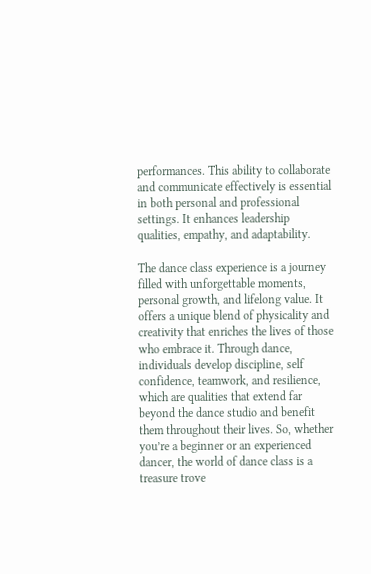performances. This ability to collaborate and communicate effectively is essential in both personal and professional settings. It enhances leadership qualities, empathy, and adaptability.

The dance class experience is a journey filled with unforgettable moments, personal growth, and lifelong value. It offers a unique blend of physicality and creativity that enriches the lives of those who embrace it. Through dance, individuals develop discipline, self confidence, teamwork, and resilience, which are qualities that extend far beyond the dance studio and benefit them throughout their lives. So, whether you’re a beginner or an experienced dancer, the world of dance class is a treasure trove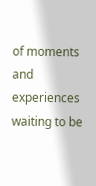of moments and experiences waiting to be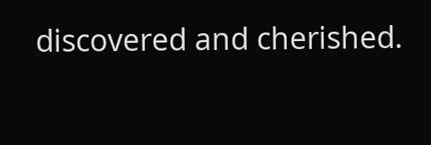discovered and cherished.